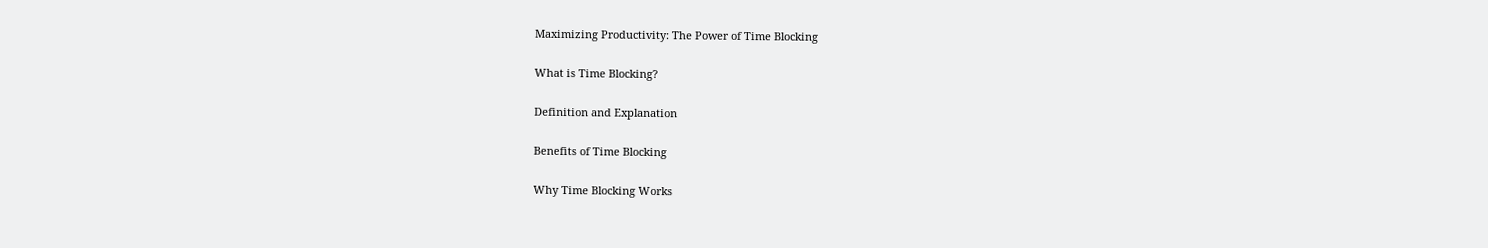Maximizing Productivity: The Power of Time Blocking

What is Time Blocking?

Definition and Explanation

Benefits of Time Blocking

Why Time Blocking Works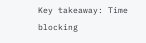Key takeaway: Time blocking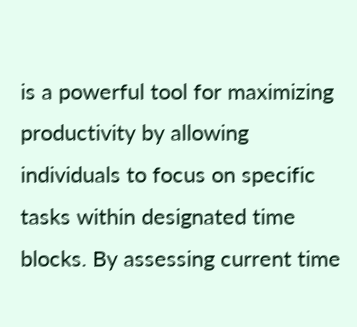is a powerful tool for maximizing productivity by allowing individuals to focus on specific tasks within designated time blocks. By assessing current time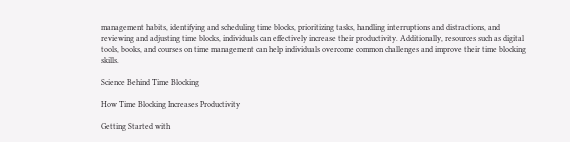management habits, identifying and scheduling time blocks, prioritizing tasks, handling interruptions and distractions, and reviewing and adjusting time blocks, individuals can effectively increase their productivity. Additionally, resources such as digital tools, books, and courses on time management can help individuals overcome common challenges and improve their time blocking skills.

Science Behind Time Blocking

How Time Blocking Increases Productivity

Getting Started with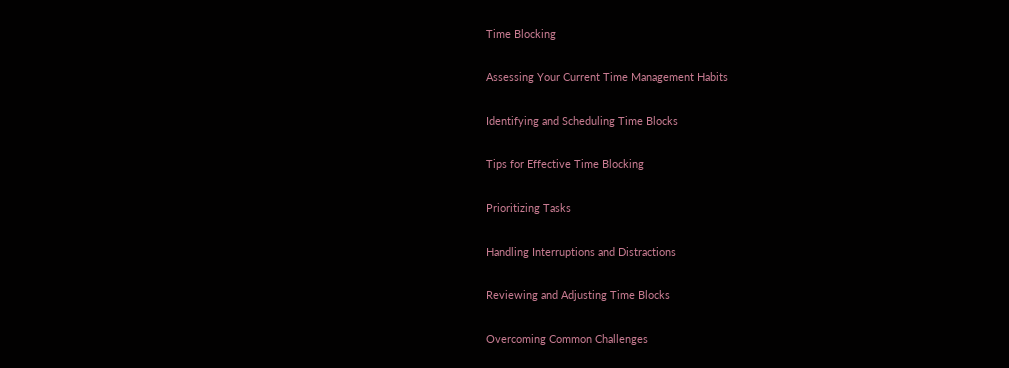Time Blocking

Assessing Your Current Time Management Habits

Identifying and Scheduling Time Blocks

Tips for Effective Time Blocking

Prioritizing Tasks

Handling Interruptions and Distractions

Reviewing and Adjusting Time Blocks

Overcoming Common Challenges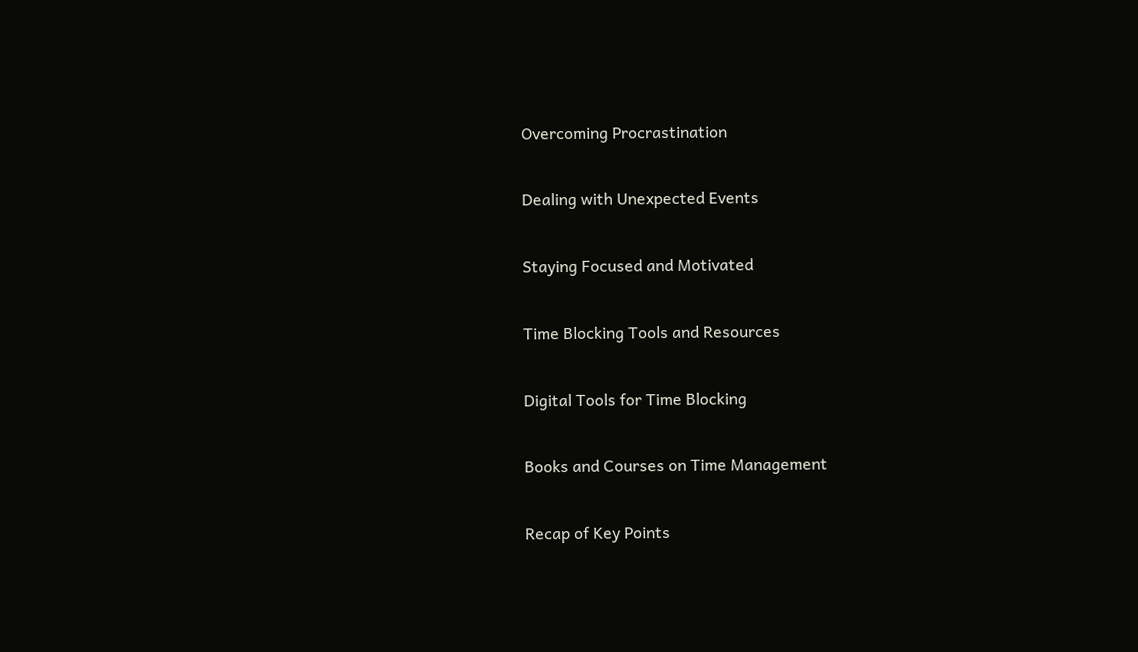Overcoming Procrastination

Dealing with Unexpected Events

Staying Focused and Motivated

Time Blocking Tools and Resources

Digital Tools for Time Blocking

Books and Courses on Time Management

Recap of Key Points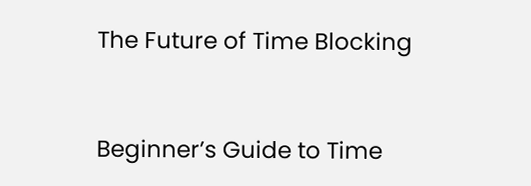The Future of Time Blocking


Beginner’s Guide to Time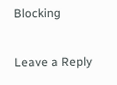Blocking

Leave a Reply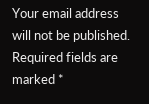Your email address will not be published. Required fields are marked *